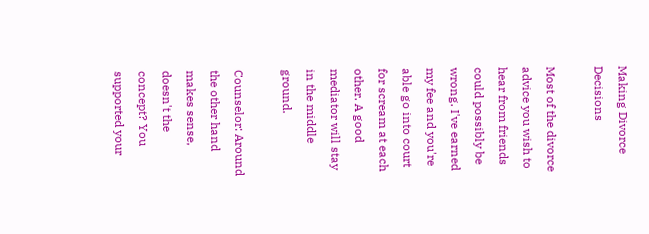Making Divorce Decisions

Most of the divorce advice you wish to hear from friends could possibly be wrong. I've earned my fee and you're able go into court for scream at each other. A good mediator will stay in the middle ground.

Counselor: Around the other hand makes sense, doesn't the concept? You supported your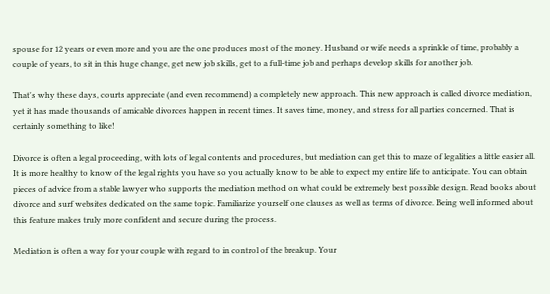spouse for 12 years or even more and you are the one produces most of the money. Husband or wife needs a sprinkle of time, probably a couple of years, to sit in this huge change, get new job skills, get to a full-time job and perhaps develop skills for another job.

That's why these days, courts appreciate (and even recommend) a completely new approach. This new approach is called divorce mediation, yet it has made thousands of amicable divorces happen in recent times. It saves time, money, and stress for all parties concerned. That is certainly something to like!

Divorce is often a legal proceeding, with lots of legal contents and procedures, but mediation can get this to maze of legalities a little easier all. It is more healthy to know of the legal rights you have so you actually know to be able to expect my entire life to anticipate. You can obtain pieces of advice from a stable lawyer who supports the mediation method on what could be extremely best possible design. Read books about divorce and surf websites dedicated on the same topic. Familiarize yourself one clauses as well as terms of divorce. Being well informed about this feature makes truly more confident and secure during the process.

Mediation is often a way for your couple with regard to in control of the breakup. Your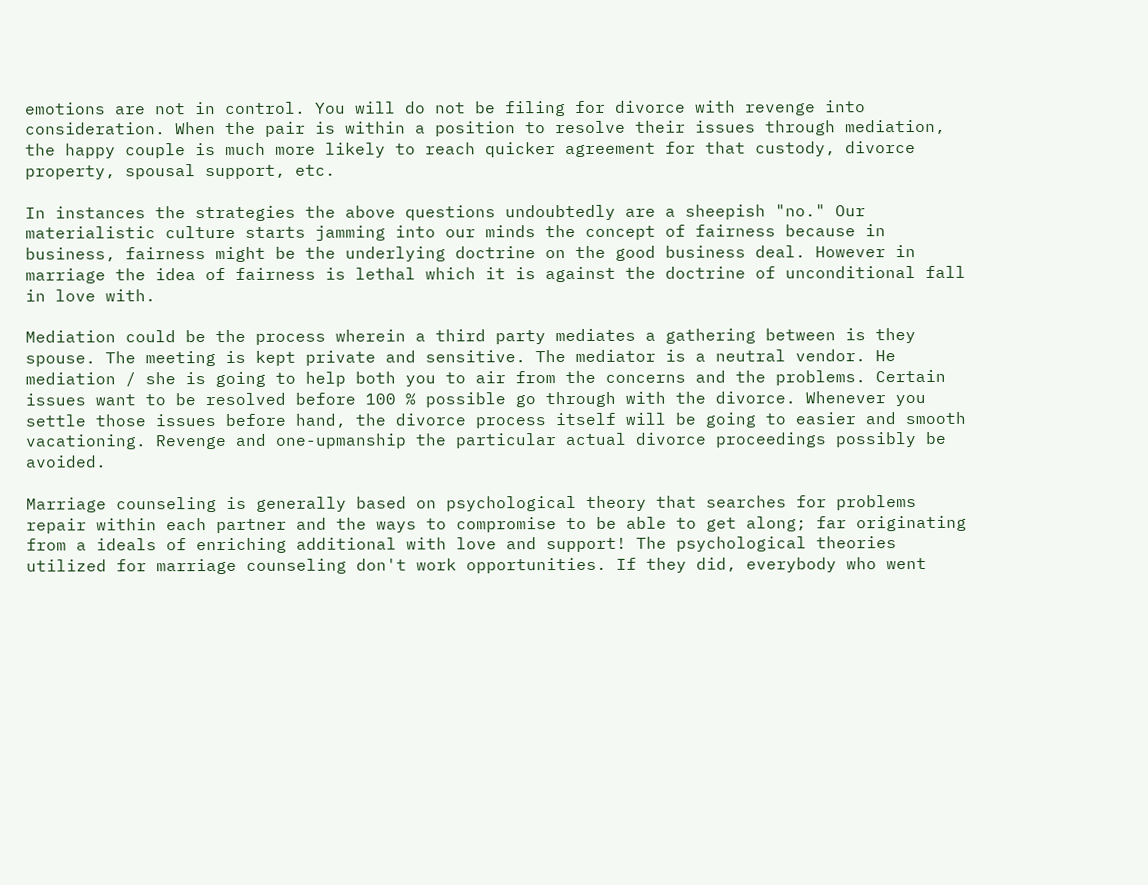emotions are not in control. You will do not be filing for divorce with revenge into consideration. When the pair is within a position to resolve their issues through mediation, the happy couple is much more likely to reach quicker agreement for that custody, divorce property, spousal support, etc.

In instances the strategies the above questions undoubtedly are a sheepish "no." Our materialistic culture starts jamming into our minds the concept of fairness because in business, fairness might be the underlying doctrine on the good business deal. However in marriage the idea of fairness is lethal which it is against the doctrine of unconditional fall in love with.

Mediation could be the process wherein a third party mediates a gathering between is they spouse. The meeting is kept private and sensitive. The mediator is a neutral vendor. He mediation / she is going to help both you to air from the concerns and the problems. Certain issues want to be resolved before 100 % possible go through with the divorce. Whenever you settle those issues before hand, the divorce process itself will be going to easier and smooth vacationing. Revenge and one-upmanship the particular actual divorce proceedings possibly be avoided.

Marriage counseling is generally based on psychological theory that searches for problems repair within each partner and the ways to compromise to be able to get along; far originating from a ideals of enriching additional with love and support! The psychological theories utilized for marriage counseling don't work opportunities. If they did, everybody who went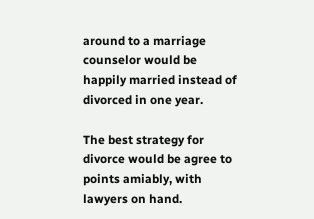around to a marriage counselor would be happily married instead of divorced in one year.

The best strategy for divorce would be agree to points amiably, with lawyers on hand.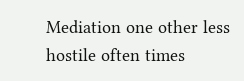Mediation one other less hostile often times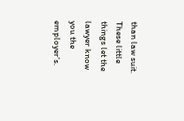than law suit. These little things let the lawyer know you the employer's.